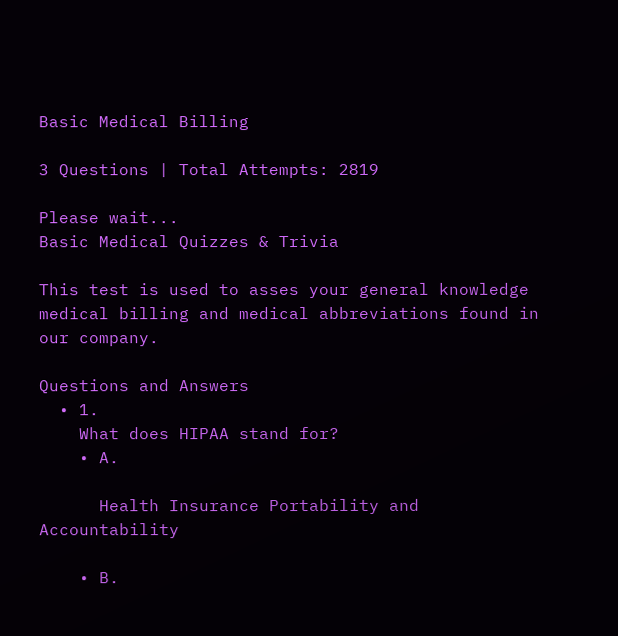Basic Medical Billing

3 Questions | Total Attempts: 2819

Please wait...
Basic Medical Quizzes & Trivia

This test is used to asses your general knowledge medical billing and medical abbreviations found in our company.

Questions and Answers
  • 1.
    What does HIPAA stand for?
    • A.

      Health Insurance Portability and Accountability

    • B.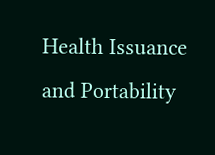Health Issuance and Portability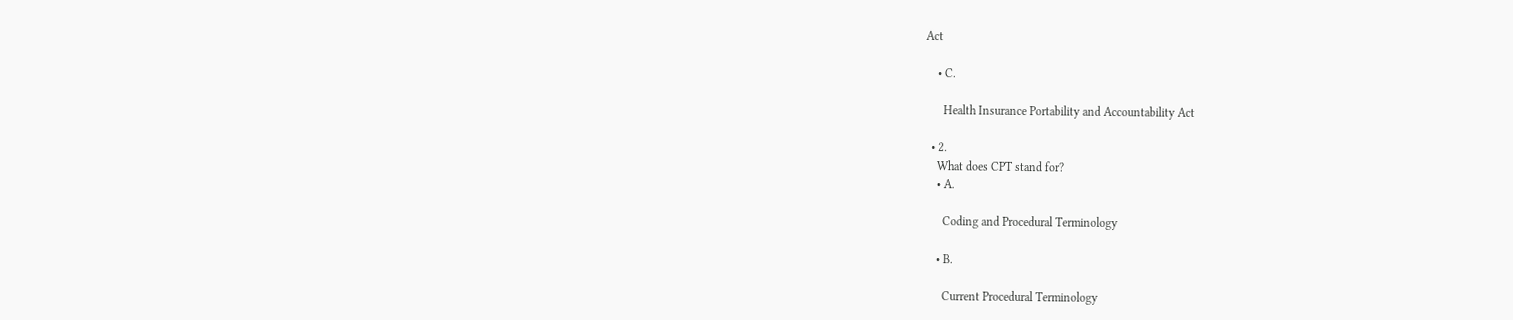Act

    • C.

      Health Insurance Portability and Accountability Act

  • 2.
    What does CPT stand for?
    • A.

      Coding and Procedural Terminology

    • B.

      Current Procedural Terminology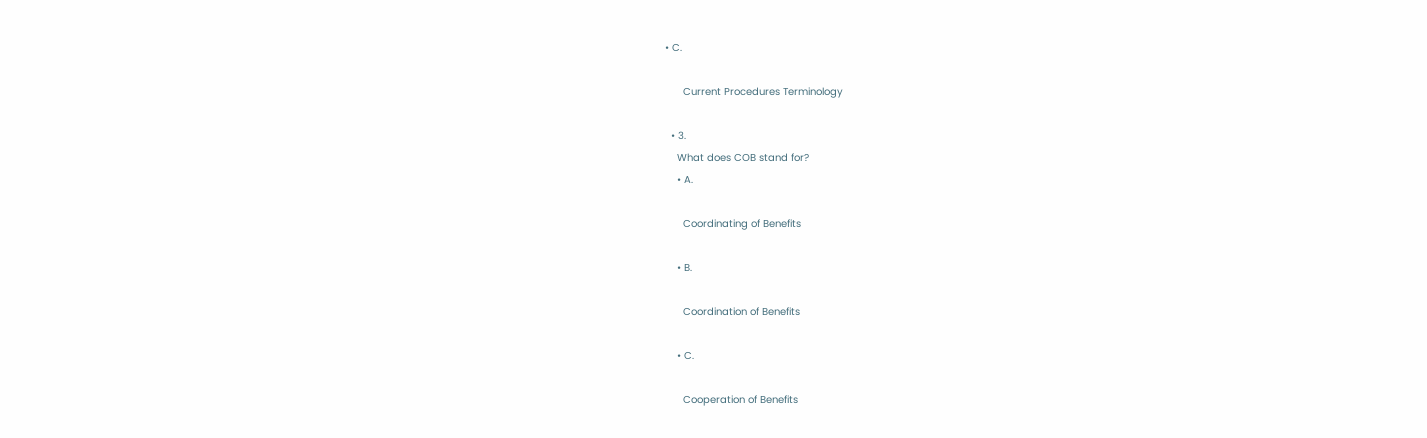• C.

      Current Procedures Terminology

  • 3.
    What does COB stand for?
    • A.

      Coordinating of Benefits

    • B.

      Coordination of Benefits

    • C.

      Cooperation of Benefits